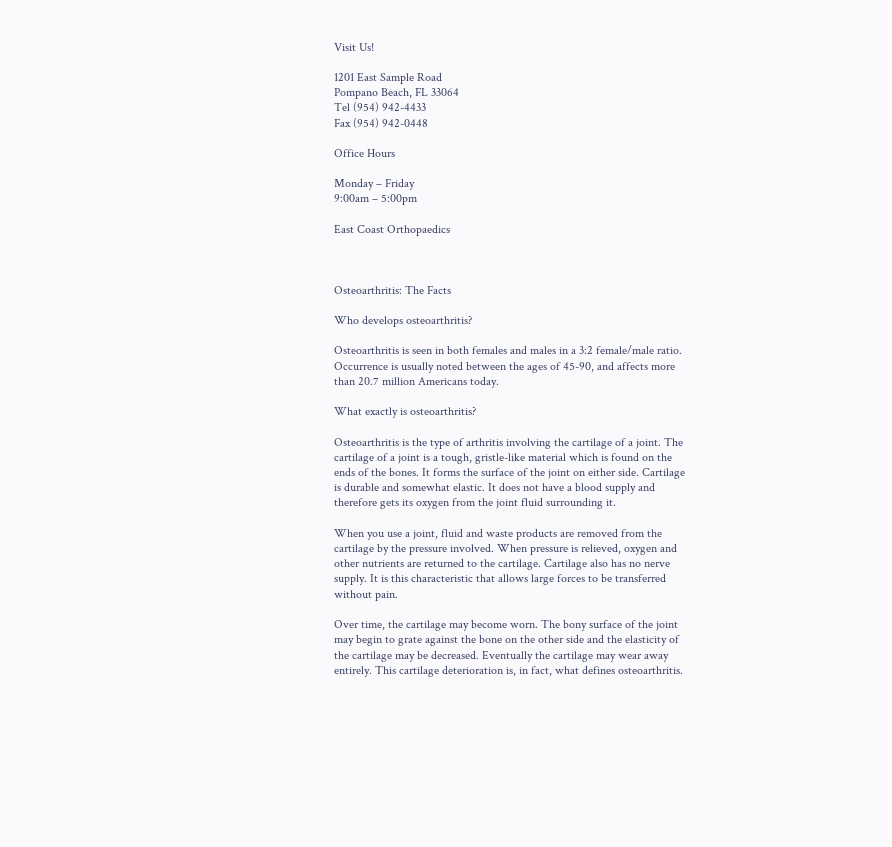Visit Us!

1201 East Sample Road
Pompano Beach, FL 33064
Tel (954) 942-4433
Fax (954) 942-0448

Office Hours

Monday – Friday
9:00am – 5:00pm

East Coast Orthopaedics



Osteoarthritis: The Facts

Who develops osteoarthritis?

Osteoarthritis is seen in both females and males in a 3:2 female/male ratio. Occurrence is usually noted between the ages of 45-90, and affects more than 20.7 million Americans today.

What exactly is osteoarthritis?

Osteoarthritis is the type of arthritis involving the cartilage of a joint. The cartilage of a joint is a tough, gristle-like material which is found on the ends of the bones. It forms the surface of the joint on either side. Cartilage is durable and somewhat elastic. It does not have a blood supply and therefore gets its oxygen from the joint fluid surrounding it.

When you use a joint, fluid and waste products are removed from the cartilage by the pressure involved. When pressure is relieved, oxygen and other nutrients are returned to the cartilage. Cartilage also has no nerve supply. It is this characteristic that allows large forces to be transferred without pain.

Over time, the cartilage may become worn. The bony surface of the joint may begin to grate against the bone on the other side and the elasticity of the cartilage may be decreased. Eventually the cartilage may wear away entirely. This cartilage deterioration is, in fact, what defines osteoarthritis.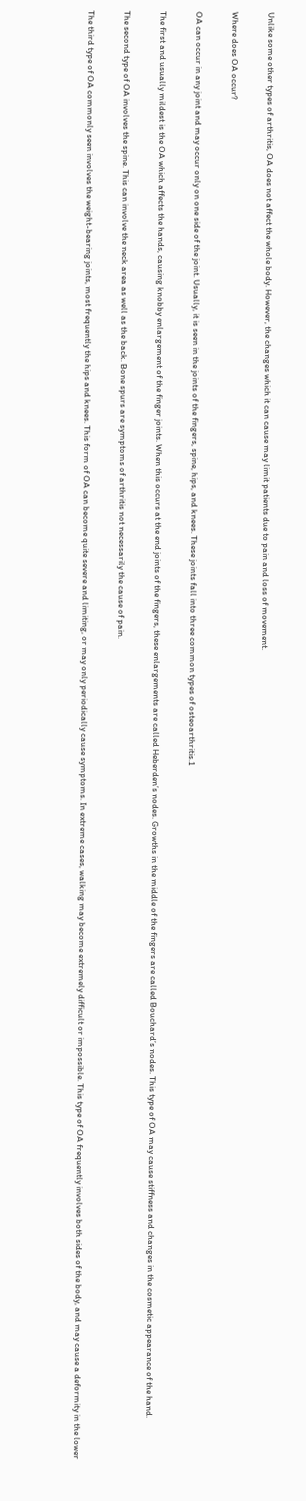Unlike some other types of arthritis, OA does not affect the whole body. However, the changes which it can cause may limit patients due to pain and loss of movement.

Where does OA occur?

OA can occur in any joint and may occur only on one side of the joint. Usually, it is seen in the joints of the fingers, spine, hips, and knees. These joints fall into three common types of osteoarthritis.1

The first and usually mildest is the OA which affects the hands, causing knobby enlargement of the finger joints. When this occurs at the end joints of the fingers, these enlargements are called Heberden’s nodes. Growths in the middle of the fingers are called Bouchard’s nodes. This type of OA may cause stiffness and changes in the cosmetic appearance of the hand.

The second type of OA involves the spine. This can involve the neck area as well as the back. Bone spurs are symptoms of arthritis not necessarily the cause of pain.

The third type of OA commonly seen involves the weight-bearing joints, most frequently the hips and knees. This form of OA can become quite severe and limiting, or may only periodically cause symptoms. In extreme cases, walking may become extremely difficult or impossible. This type of OA frequently involves both sides of the body, and may cause a deformity in the lower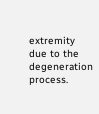extremity due to the degeneration process.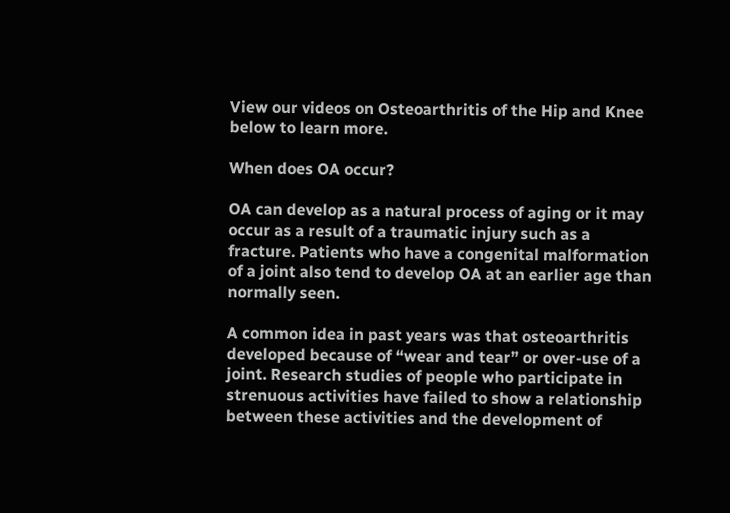View our videos on Osteoarthritis of the Hip and Knee below to learn more.

When does OA occur?

OA can develop as a natural process of aging or it may occur as a result of a traumatic injury such as a fracture. Patients who have a congenital malformation of a joint also tend to develop OA at an earlier age than normally seen.

A common idea in past years was that osteoarthritis developed because of “wear and tear” or over-use of a joint. Research studies of people who participate in strenuous activities have failed to show a relationship between these activities and the development of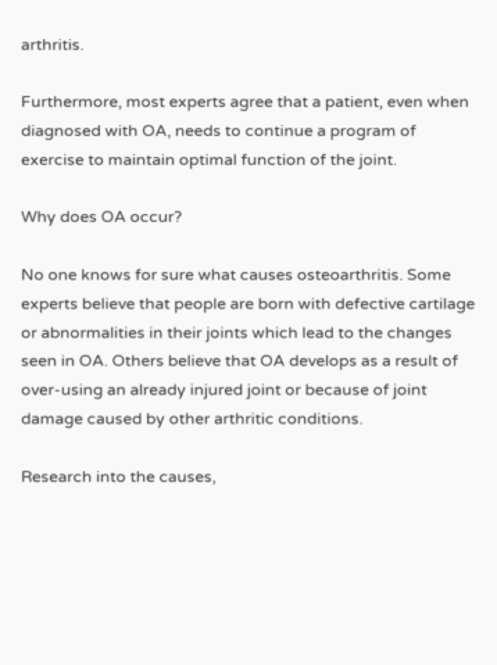arthritis.

Furthermore, most experts agree that a patient, even when diagnosed with OA, needs to continue a program of exercise to maintain optimal function of the joint.

Why does OA occur?

No one knows for sure what causes osteoarthritis. Some experts believe that people are born with defective cartilage or abnormalities in their joints which lead to the changes seen in OA. Others believe that OA develops as a result of over-using an already injured joint or because of joint damage caused by other arthritic conditions.

Research into the causes,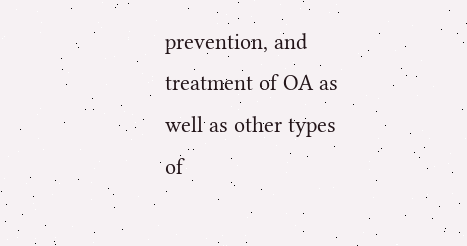prevention, and treatment of OA as well as other types of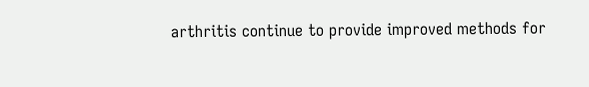arthritis continue to provide improved methods for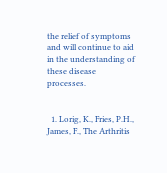the relief of symptoms and will continue to aid in the understanding of these disease processes.


  1. Lorig, K., Fries, P.H., James, F., The Arthritis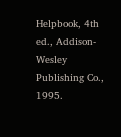Helpbook, 4th ed., Addison-Wesley Publishing Co., 1995.